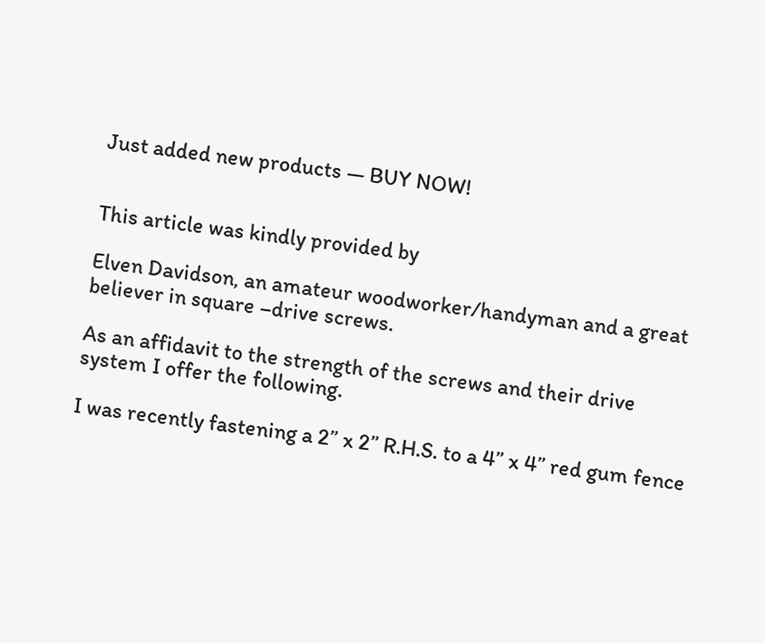Just added new products — BUY NOW!


This article was kindly provided by

Elven Davidson, an amateur woodworker/handyman and a great believer in square –drive screws.

As an affidavit to the strength of the screws and their drive system I offer the following.

I was recently fastening a 2” x 2” R.H.S. to a 4” x 4” red gum fence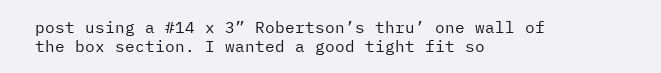post using a #14 x 3” Robertson’s thru’ one wall of the box section. I wanted a good tight fit so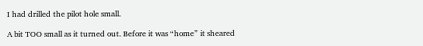I had drilled the pilot hole small.

A bit TOO small as it turned out. Before it was “home” it sheared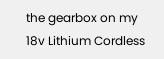the gearbox on my 18v Lithium Cordless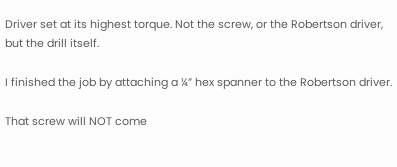Driver set at its highest torque. Not the screw, or the Robertson driver, but the drill itself.

I finished the job by attaching a ¼” hex spanner to the Robertson driver.

That screw will NOT come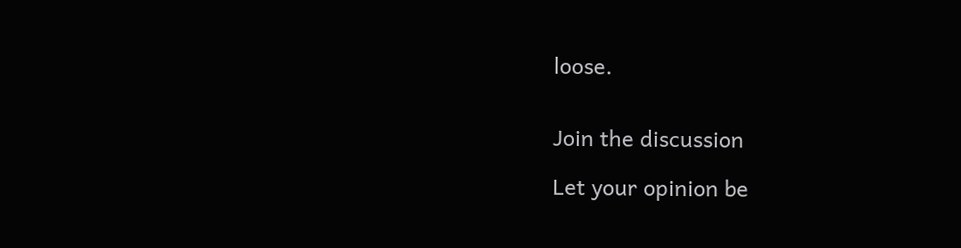loose.


Join the discussion

Let your opinion be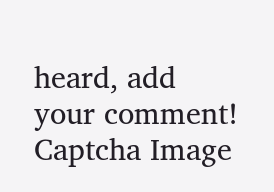heard, add your comment!
Captcha Image